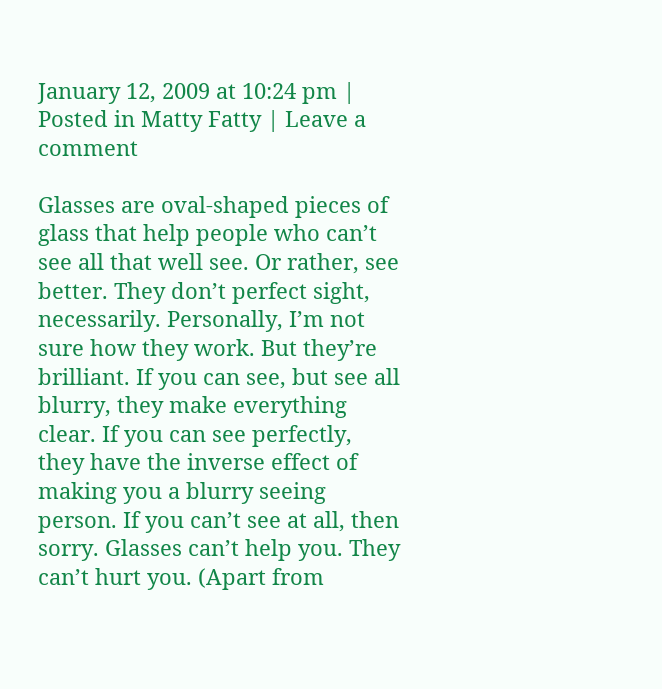January 12, 2009 at 10:24 pm | Posted in Matty Fatty | Leave a comment

Glasses are oval-shaped pieces of glass that help people who can’t see all that well see. Or rather, see better. They don’t perfect sight, necessarily. Personally, I’m not sure how they work. But they’re brilliant. If you can see, but see all blurry, they make everything clear. If you can see perfectly, they have the inverse effect of making you a blurry seeing person. If you can’t see at all, then sorry. Glasses can’t help you. They can’t hurt you. (Apart from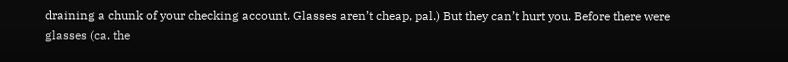draining a chunk of your checking account. Glasses aren’t cheap, pal.) But they can’t hurt you. Before there were glasses (ca. the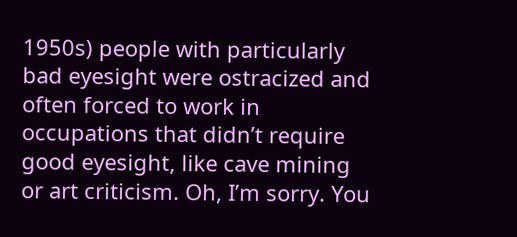1950s) people with particularly bad eyesight were ostracized and often forced to work in occupations that didn’t require good eyesight, like cave mining or art criticism. Oh, I’m sorry. You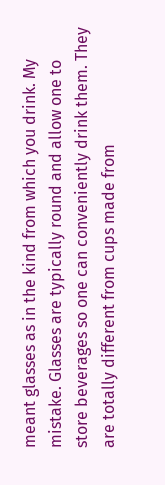meant glasses as in the kind from which you drink. My mistake. Glasses are typically round and allow one to store beverages so one can conveniently drink them. They are totally different from cups made from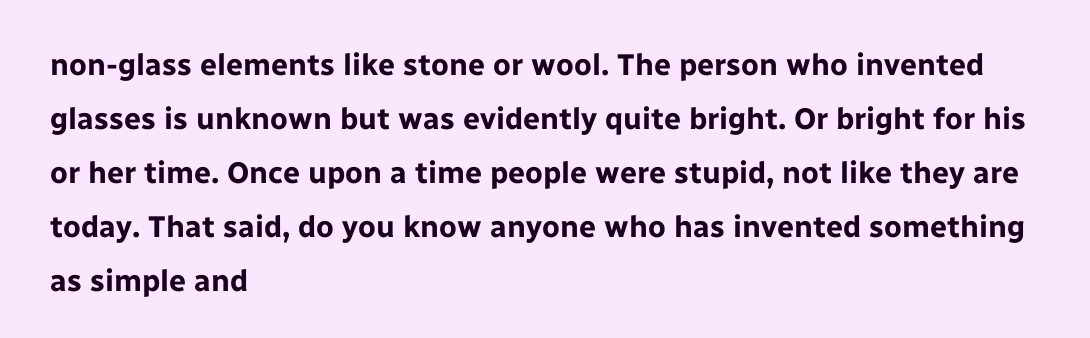non-glass elements like stone or wool. The person who invented glasses is unknown but was evidently quite bright. Or bright for his or her time. Once upon a time people were stupid, not like they are today. That said, do you know anyone who has invented something as simple and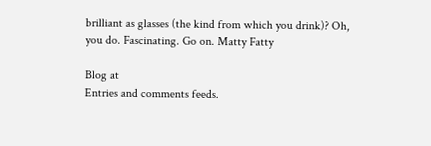brilliant as glasses (the kind from which you drink)? Oh, you do. Fascinating. Go on. Matty Fatty

Blog at
Entries and comments feeds.